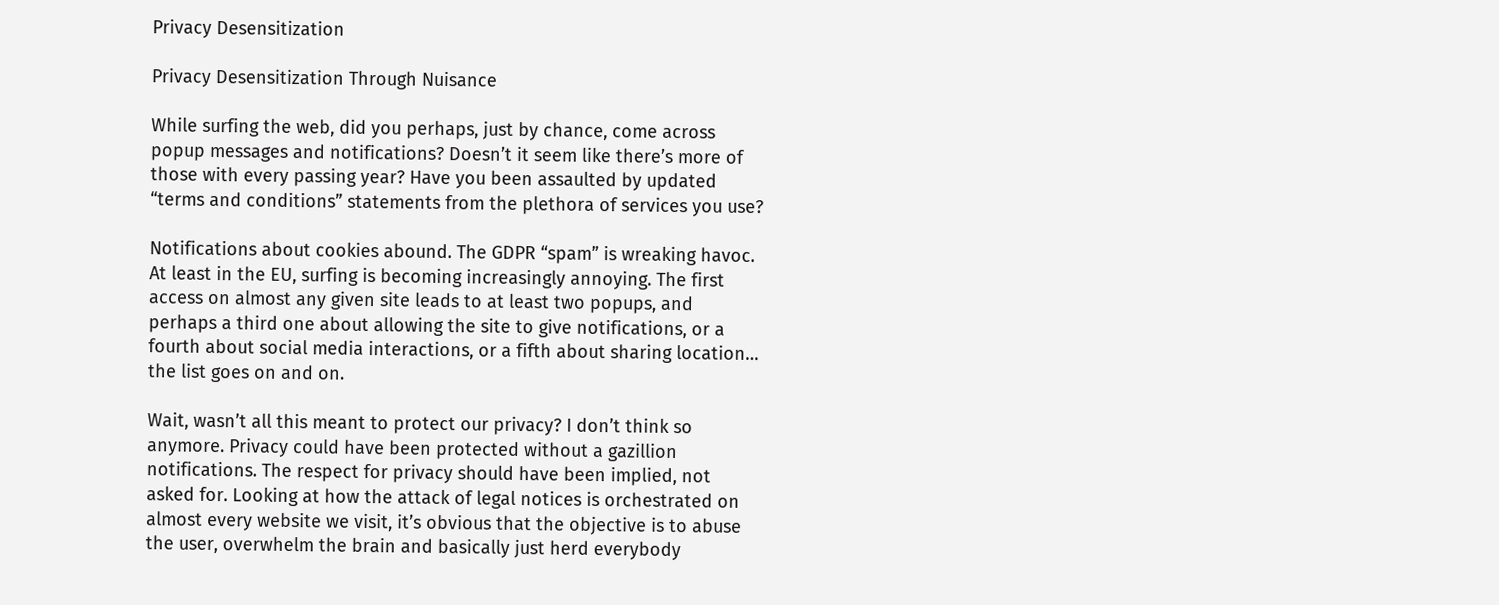Privacy Desensitization

Privacy Desensitization Through Nuisance

While surfing the web, did you perhaps, just by chance, come across popup messages and notifications? Doesn’t it seem like there’s more of those with every passing year? Have you been assaulted by updated “terms and conditions” statements from the plethora of services you use?

Notifications about cookies abound. The GDPR “spam” is wreaking havoc. At least in the EU, surfing is becoming increasingly annoying. The first access on almost any given site leads to at least two popups, and perhaps a third one about allowing the site to give notifications, or a fourth about social media interactions, or a fifth about sharing location… the list goes on and on.

Wait, wasn’t all this meant to protect our privacy? I don’t think so anymore. Privacy could have been protected without a gazillion notifications. The respect for privacy should have been implied, not asked for. Looking at how the attack of legal notices is orchestrated on almost every website we visit, it’s obvious that the objective is to abuse the user, overwhelm the brain and basically just herd everybody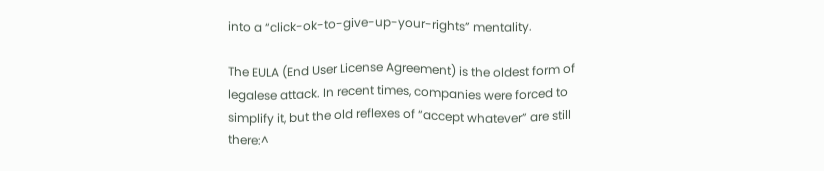into a “click-ok-to-give-up-your-rights” mentality.

The EULA (End User License Agreement) is the oldest form of legalese attack. In recent times, companies were forced to simplify it, but the old reflexes of “accept whatever” are still there:^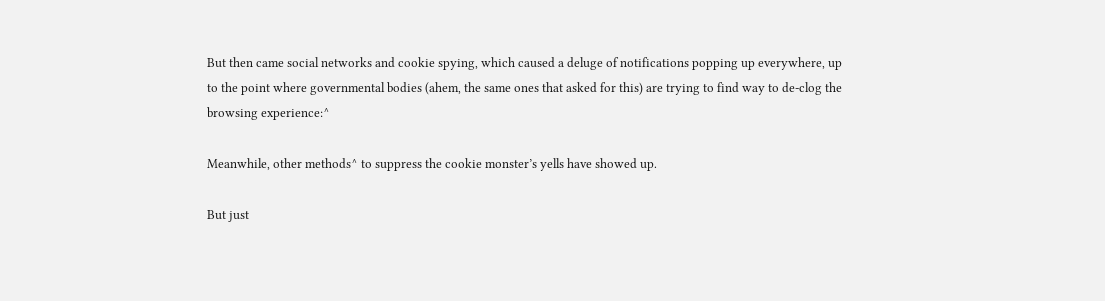But then came social networks and cookie spying, which caused a deluge of notifications popping up everywhere, up to the point where governmental bodies (ahem, the same ones that asked for this) are trying to find way to de-clog the browsing experience:^

Meanwhile, other methods^ to suppress the cookie monster’s yells have showed up.

But just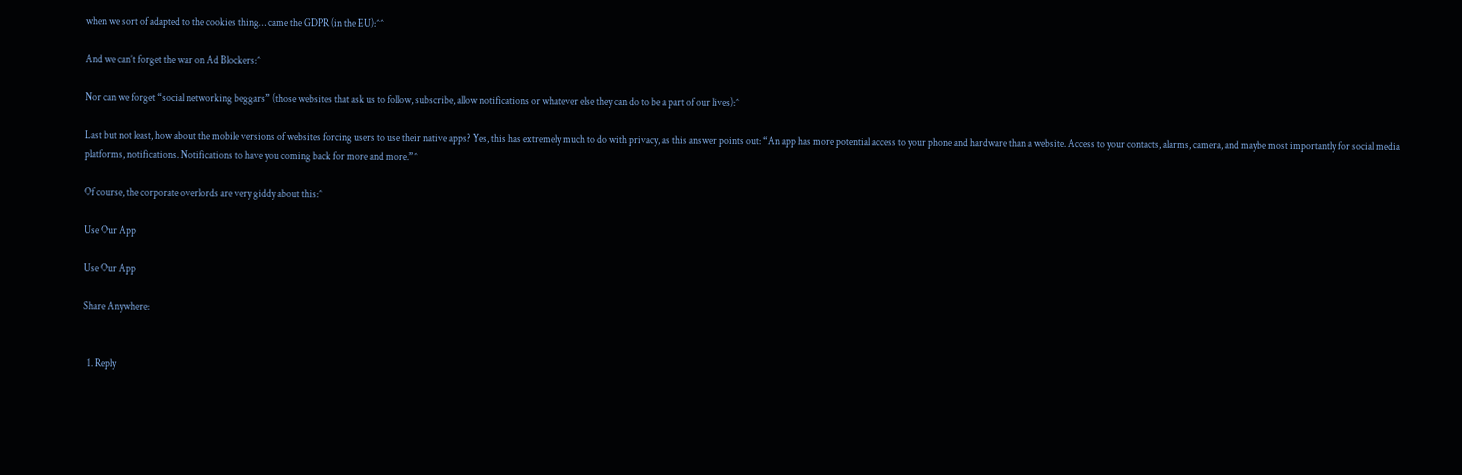when we sort of adapted to the cookies thing… came the GDPR (in the EU):^^

And we can’t forget the war on Ad Blockers:^

Nor can we forget “social networking beggars” (those websites that ask us to follow, subscribe, allow notifications or whatever else they can do to be a part of our lives):^

Last but not least, how about the mobile versions of websites forcing users to use their native apps? Yes, this has extremely much to do with privacy, as this answer points out: “An app has more potential access to your phone and hardware than a website. Access to your contacts, alarms, camera, and maybe most importantly for social media platforms, notifications. Notifications to have you coming back for more and more.”^

Of course, the corporate overlords are very giddy about this:^

Use Our App

Use Our App

Share Anywhere:


  1. Reply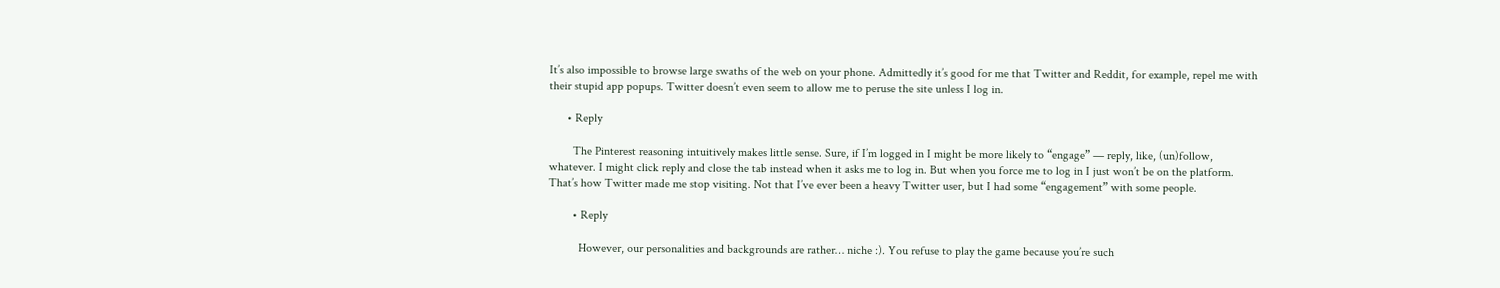It’s also impossible to browse large swaths of the web on your phone. Admittedly it’s good for me that Twitter and Reddit, for example, repel me with their stupid app popups. Twitter doesn’t even seem to allow me to peruse the site unless I log in.

      • Reply

        The Pinterest reasoning intuitively makes little sense. Sure, if I’m logged in I might be more likely to “engage” — reply, like, (un)follow, whatever. I might click reply and close the tab instead when it asks me to log in. But when you force me to log in I just won’t be on the platform. That’s how Twitter made me stop visiting. Not that I’ve ever been a heavy Twitter user, but I had some “engagement” with some people.

        • Reply

          However, our personalities and backgrounds are rather… niche :). You refuse to play the game because you’re such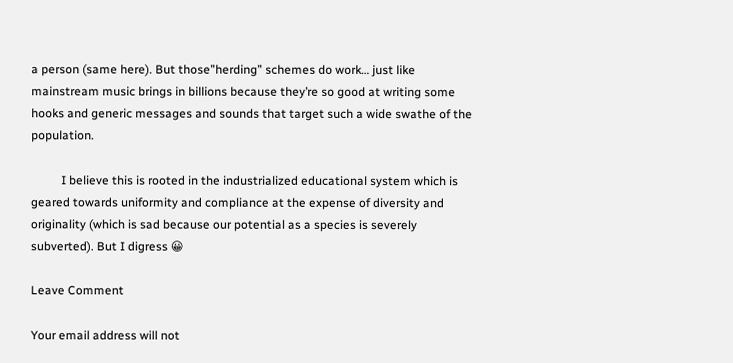a person (same here). But those”herding” schemes do work… just like mainstream music brings in billions because they’re so good at writing some hooks and generic messages and sounds that target such a wide swathe of the population.

          I believe this is rooted in the industrialized educational system which is geared towards uniformity and compliance at the expense of diversity and originality (which is sad because our potential as a species is severely subverted). But I digress 😀

Leave Comment

Your email address will not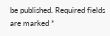be published. Required fields are marked *